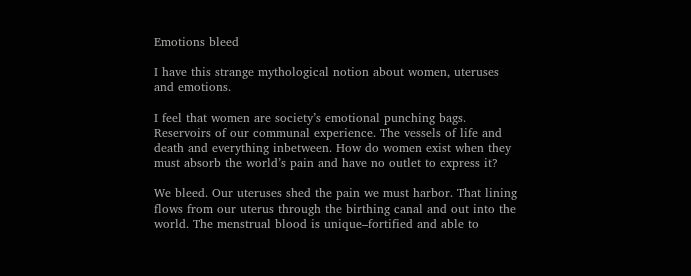Emotions bleed

I have this strange mythological notion about women, uteruses and emotions.

I feel that women are society’s emotional punching bags. Reservoirs of our communal experience. The vessels of life and death and everything inbetween. How do women exist when they must absorb the world’s pain and have no outlet to express it?

We bleed. Our uteruses shed the pain we must harbor. That lining flows from our uterus through the birthing canal and out into the world. The menstrual blood is unique–fortified and able to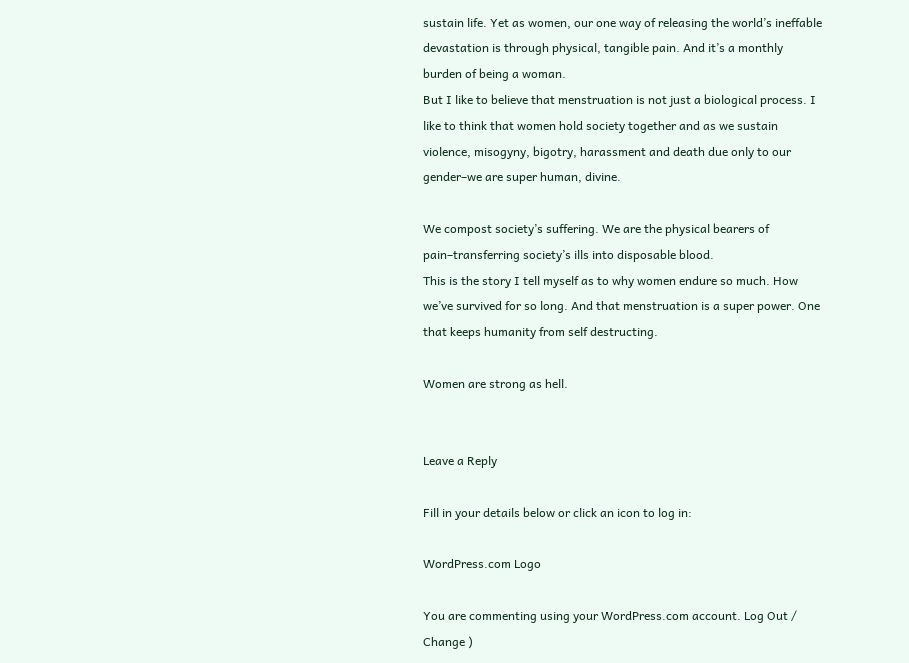sustain life. Yet as women, our one way of releasing the world’s ineffable devastation is through physical, tangible pain. And it’s a monthly burden of being a woman.
But I like to believe that menstruation is not just a biological process. I like to think that women hold society together and as we sustain violence, misogyny, bigotry, harassment and death due only to our gender–we are super human, divine.

We compost society’s suffering. We are the physical bearers of pain–transferring society’s ills into disposable blood.
This is the story I tell myself as to why women endure so much. How we’ve survived for so long. And that menstruation is a super power. One that keeps humanity from self destructing.

Women are strong as hell.


Leave a Reply

Fill in your details below or click an icon to log in:

WordPress.com Logo

You are commenting using your WordPress.com account. Log Out / Change )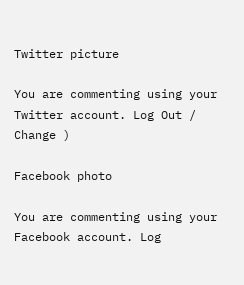Twitter picture

You are commenting using your Twitter account. Log Out / Change )

Facebook photo

You are commenting using your Facebook account. Log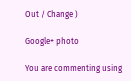Out / Change )

Google+ photo

You are commenting using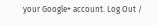your Google+ account. Log Out /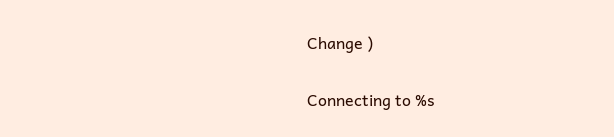Change )

Connecting to %s